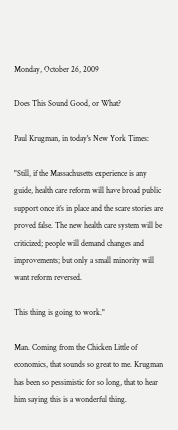Monday, October 26, 2009

Does This Sound Good, or What?

Paul Krugman, in today's New York Times:

"Still, if the Massachusetts experience is any guide, health care reform will have broad public support once it’s in place and the scare stories are proved false. The new health care system will be criticized; people will demand changes and improvements; but only a small minority will want reform reversed.

This thing is going to work."

Man. Coming from the Chicken Little of economics, that sounds so great to me. Krugman has been so pessimistic for so long, that to hear him saying this is a wonderful thing.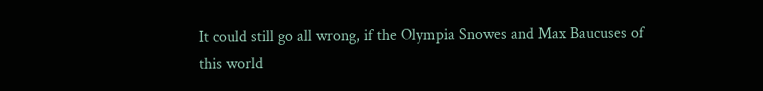It could still go all wrong, if the Olympia Snowes and Max Baucuses of this world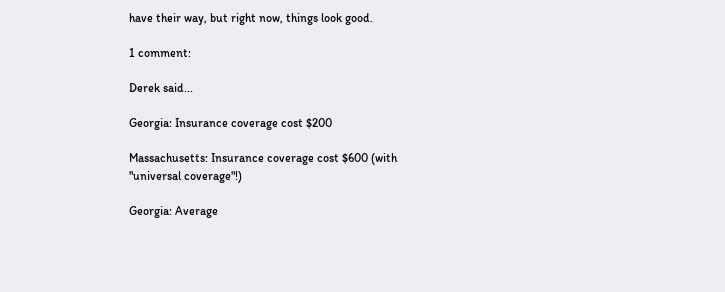have their way, but right now, things look good.

1 comment:

Derek said...

Georgia: Insurance coverage cost $200

Massachusetts: Insurance coverage cost $600 (with "universal coverage"!)

Georgia: Average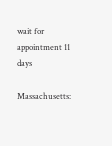wait for appointment 11 days

Massachusetts: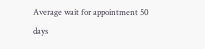Average wait for appointment 50 days